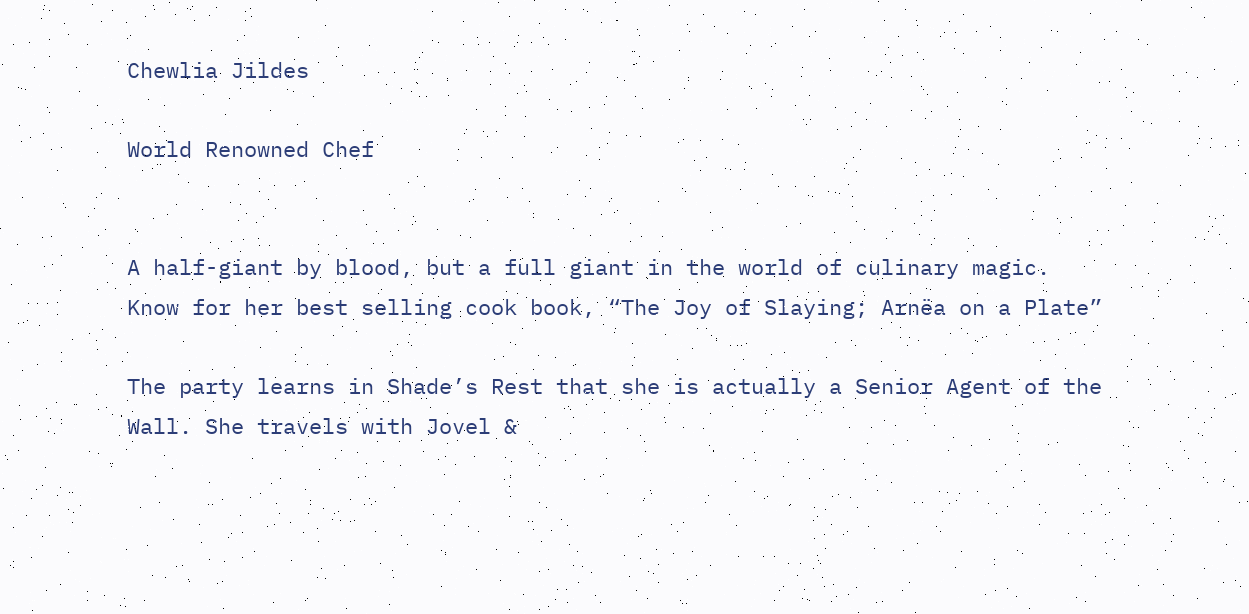Chewlia Jildes

World Renowned Chef


A half-giant by blood, but a full giant in the world of culinary magic. Know for her best selling cook book, “The Joy of Slaying; Arnëa on a Plate”

The party learns in Shade’s Rest that she is actually a Senior Agent of the Wall. She travels with Jovel &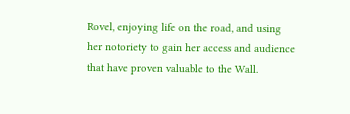Rovel, enjoying life on the road, and using her notoriety to gain her access and audience that have proven valuable to the Wall.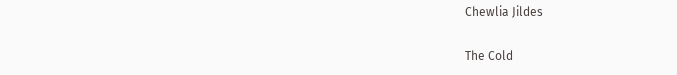Chewlia Jildes

The Cold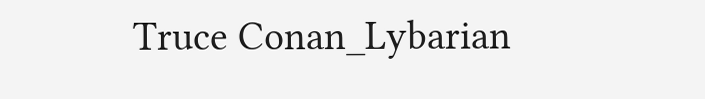Truce Conan_Lybarian